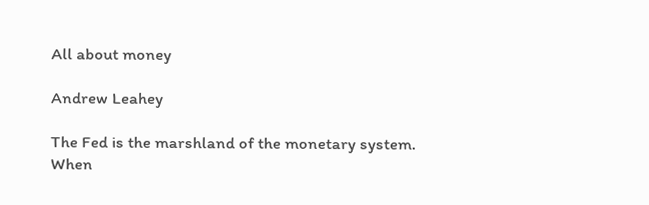All about money

Andrew Leahey

The Fed is the marshland of the monetary system. When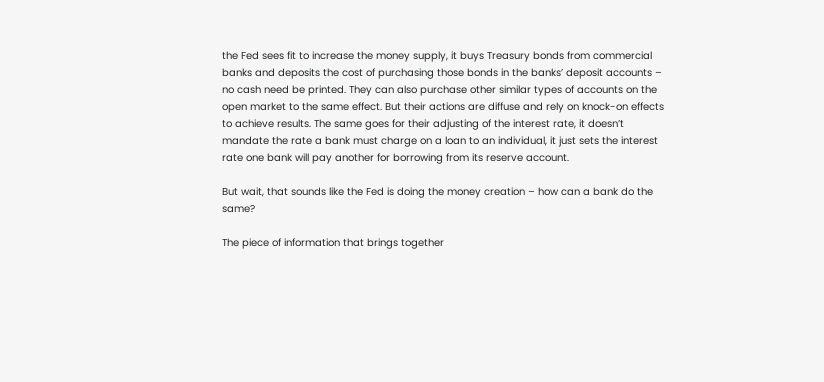the Fed sees fit to increase the money supply, it buys Treasury bonds from commercial banks and deposits the cost of purchasing those bonds in the banks’ deposit accounts – no cash need be printed. They can also purchase other similar types of accounts on the open market to the same effect. But their actions are diffuse and rely on knock-on effects to achieve results. The same goes for their adjusting of the interest rate, it doesn’t mandate the rate a bank must charge on a loan to an individual, it just sets the interest rate one bank will pay another for borrowing from its reserve account.

But wait, that sounds like the Fed is doing the money creation – how can a bank do the same?

The piece of information that brings together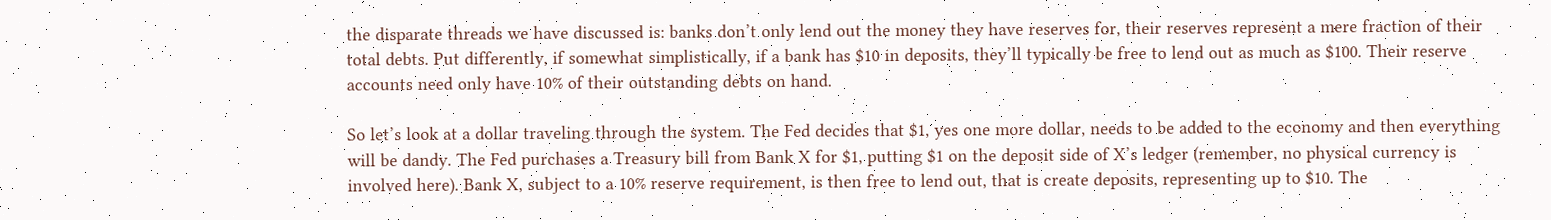the disparate threads we have discussed is: banks don’t only lend out the money they have reserves for, their reserves represent a mere fraction of their total debts. Put differently, if somewhat simplistically, if a bank has $10 in deposits, they’ll typically be free to lend out as much as $100. Their reserve accounts need only have 10% of their outstanding debts on hand.

So let’s look at a dollar traveling through the system. The Fed decides that $1, yes one more dollar, needs to be added to the economy and then everything will be dandy. The Fed purchases a Treasury bill from Bank X for $1, putting $1 on the deposit side of X’s ledger (remember, no physical currency is involved here). Bank X, subject to a 10% reserve requirement, is then free to lend out, that is create deposits, representing up to $10. The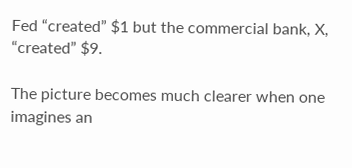Fed “created” $1 but the commercial bank, X, “created” $9.

The picture becomes much clearer when one imagines an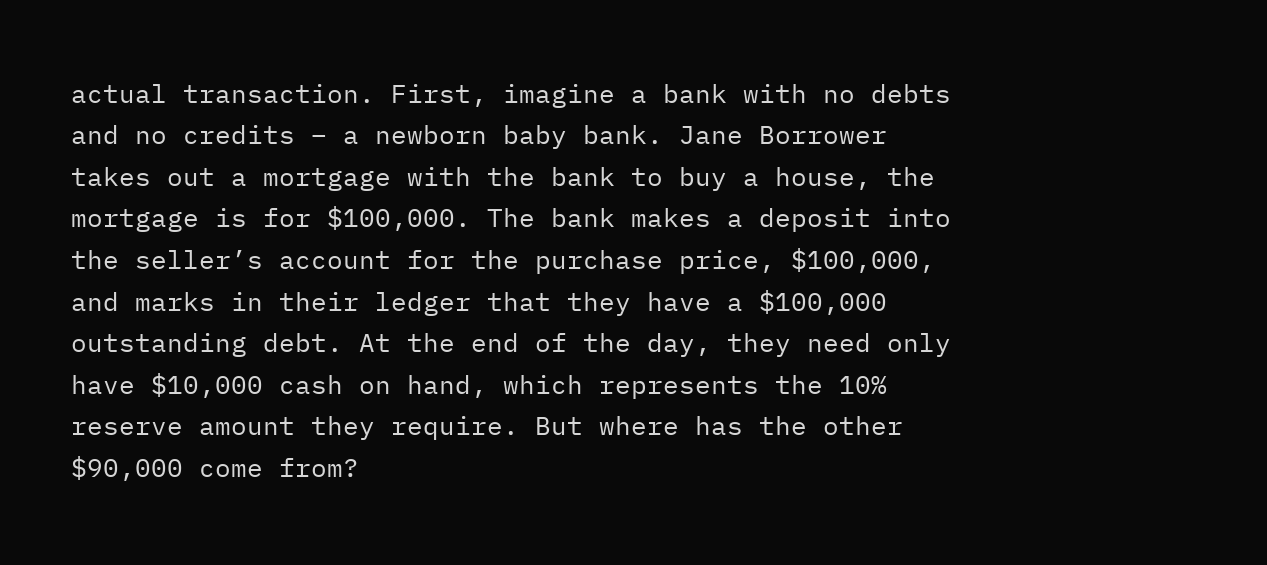actual transaction. First, imagine a bank with no debts and no credits – a newborn baby bank. Jane Borrower takes out a mortgage with the bank to buy a house, the mortgage is for $100,000. The bank makes a deposit into the seller’s account for the purchase price, $100,000, and marks in their ledger that they have a $100,000 outstanding debt. At the end of the day, they need only have $10,000 cash on hand, which represents the 10% reserve amount they require. But where has the other $90,000 come from?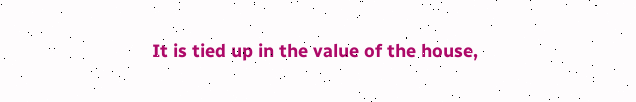It is tied up in the value of the house,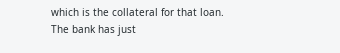which is the collateral for that loan. The bank has just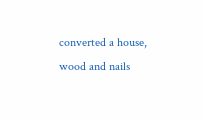converted a house, wood and nails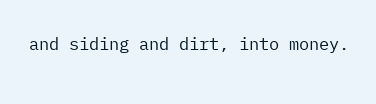and siding and dirt, into money.